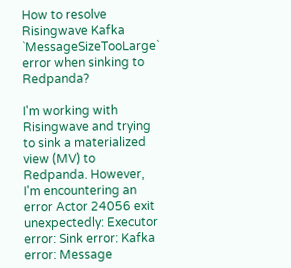How to resolve Risingwave Kafka `MessageSizeTooLarge` error when sinking to Redpanda?

I'm working with Risingwave and trying to sink a materialized view (MV) to Redpanda. However, I'm encountering an error Actor 24056 exit unexpectedly: Executor error: Sink error: Kafka error: Message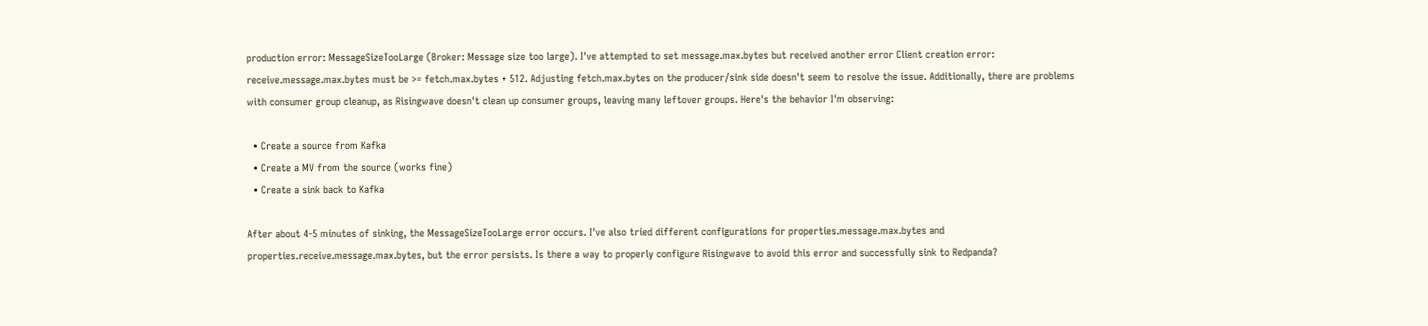production error: MessageSizeTooLarge (Broker: Message size too large). I've attempted to set message.max.bytes but received another error Client creation error: receive.message.max.bytes must be >= fetch.max.bytes + 512. Adjusting fetch.max.bytes on the producer/sink side doesn't seem to resolve the issue. Additionally, there are problems with consumer group cleanup, as Risingwave doesn't clean up consumer groups, leaving many leftover groups. Here's the behavior I'm observing:

  • Create a source from Kafka
  • Create a MV from the source (works fine)
  • Create a sink back to Kafka

After about 4-5 minutes of sinking, the MessageSizeTooLarge error occurs. I've also tried different configurations for properties.message.max.bytes and properties.receive.message.max.bytes, but the error persists. Is there a way to properly configure Risingwave to avoid this error and successfully sink to Redpanda?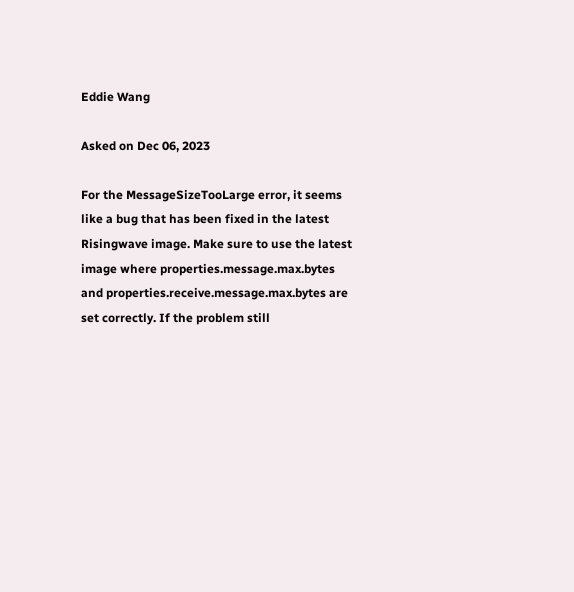Eddie Wang

Asked on Dec 06, 2023

For the MessageSizeTooLarge error, it seems like a bug that has been fixed in the latest Risingwave image. Make sure to use the latest image where properties.message.max.bytes and properties.receive.message.max.bytes are set correctly. If the problem still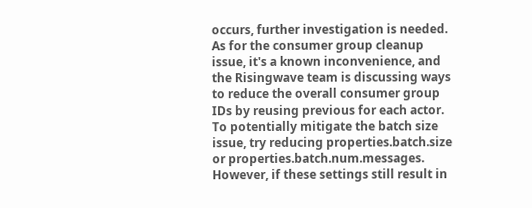occurs, further investigation is needed. As for the consumer group cleanup issue, it's a known inconvenience, and the Risingwave team is discussing ways to reduce the overall consumer group IDs by reusing previous for each actor. To potentially mitigate the batch size issue, try reducing properties.batch.size or properties.batch.num.messages. However, if these settings still result in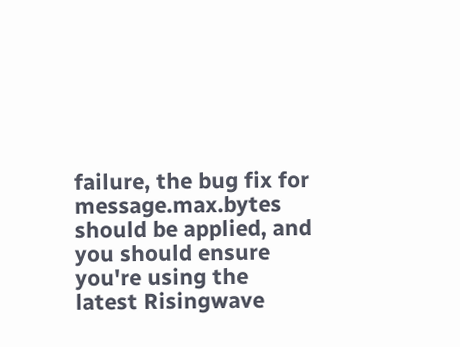failure, the bug fix for message.max.bytes should be applied, and you should ensure you're using the latest Risingwave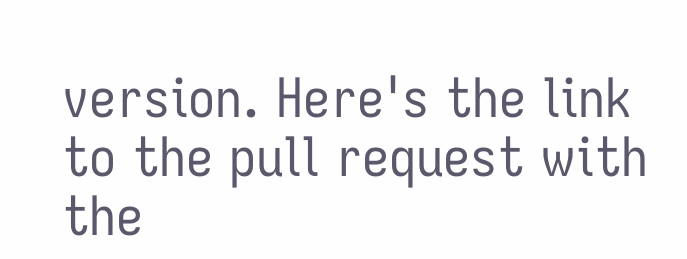version. Here's the link to the pull request with the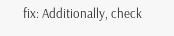fix: Additionally, check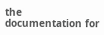the documentation for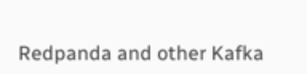Redpanda and other Kafka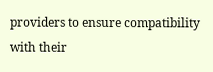providers to ensure compatibility with their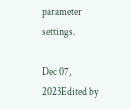parameter settings.

Dec 07, 2023Edited by